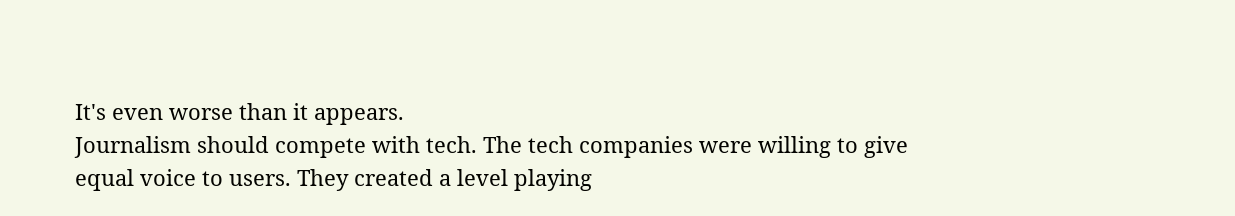It's even worse than it appears.
Journalism should compete with tech. The tech companies were willing to give equal voice to users. They created a level playing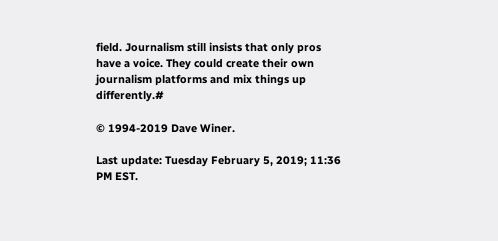field. Journalism still insists that only pros have a voice. They could create their own journalism platforms and mix things up differently.#

© 1994-2019 Dave Winer.

Last update: Tuesday February 5, 2019; 11:36 PM EST.